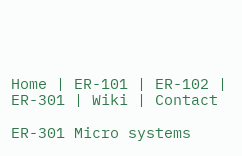Home | ER-101 | ER-102 | ER-301 | Wiki | Contact

ER-301 Micro systems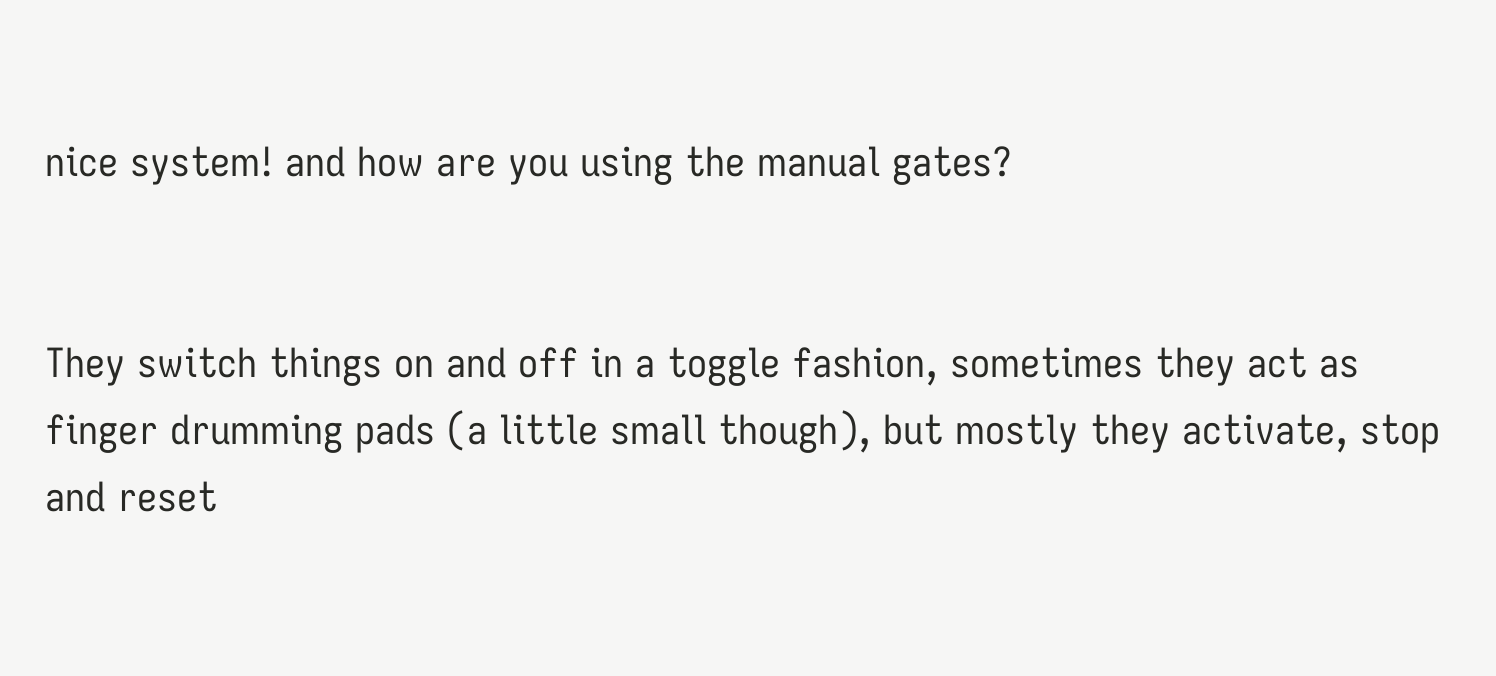nice system! and how are you using the manual gates?


They switch things on and off in a toggle fashion, sometimes they act as finger drumming pads (a little small though), but mostly they activate, stop and reset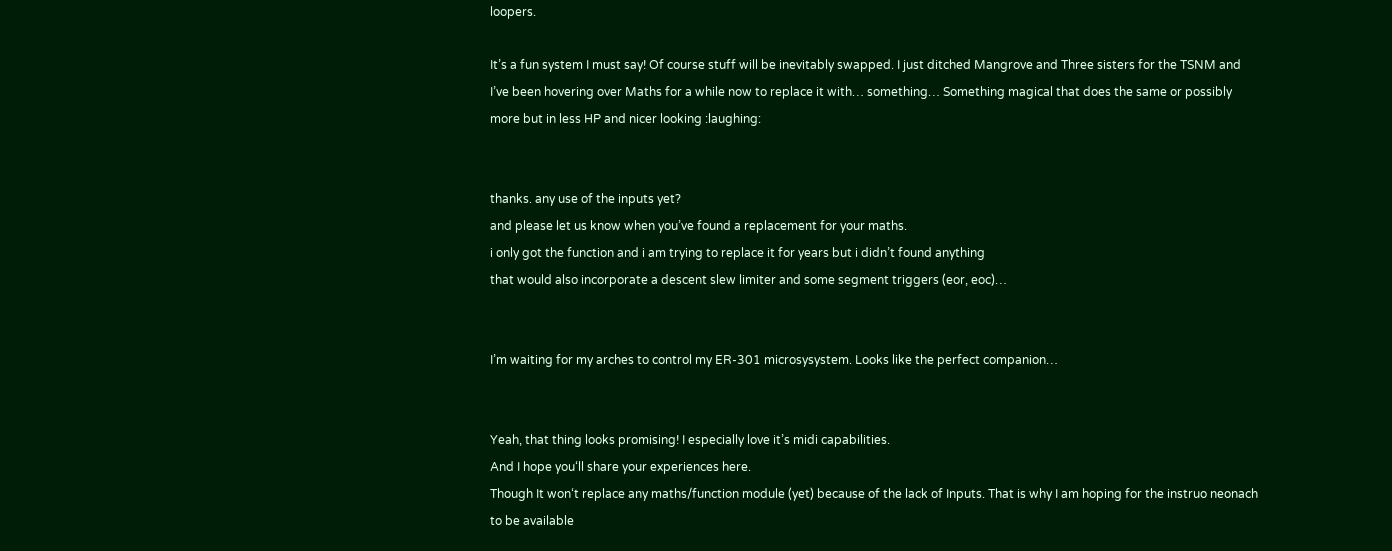loopers.

It’s a fun system I must say! Of course stuff will be inevitably swapped. I just ditched Mangrove and Three sisters for the TSNM and I’ve been hovering over Maths for a while now to replace it with… something… Something magical that does the same or possibly more but in less HP and nicer looking :laughing:


thanks. any use of the inputs yet?
and please let us know when you’ve found a replacement for your maths.
i only got the function and i am trying to replace it for years but i didn’t found anything
that would also incorporate a descent slew limiter and some segment triggers (eor, eoc)…


I’m waiting for my arches to control my ER-301 microsysystem. Looks like the perfect companion…


Yeah, that thing looks promising! I especially love it’s midi capabilities.
And I hope you‘ll share your experiences here.
Though It won‘t replace any maths/function module (yet) because of the lack of Inputs. That is why I am hoping for the instruo neonach to be available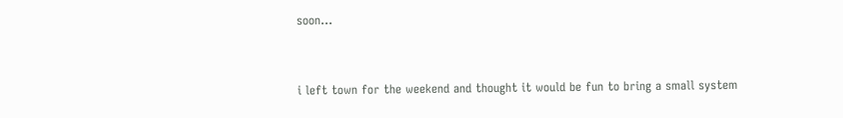soon…


i left town for the weekend and thought it would be fun to bring a small system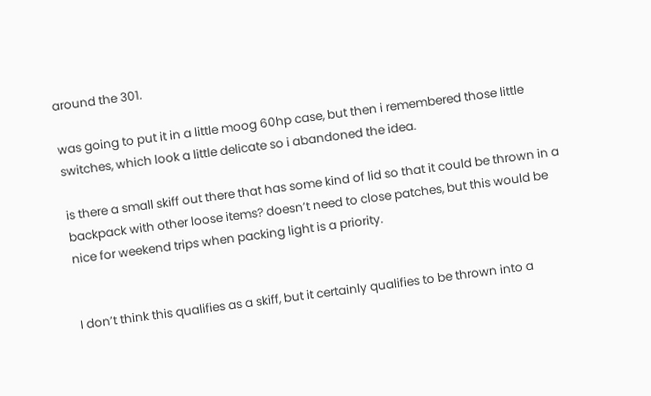around the 301.

was going to put it in a little moog 60hp case, but then i remembered those little switches, which look a little delicate so i abandoned the idea.

is there a small skiff out there that has some kind of lid so that it could be thrown in a backpack with other loose items? doesn’t need to close patches, but this would be nice for weekend trips when packing light is a priority.


I don’t think this qualifies as a skiff, but it certainly qualifies to be thrown into a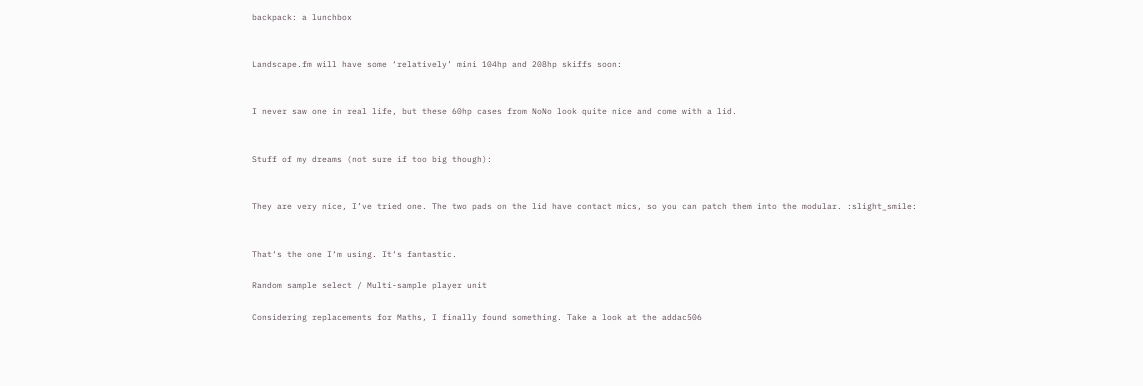backpack: a lunchbox


Landscape.fm will have some ‘relatively’ mini 104hp and 208hp skiffs soon:


I never saw one in real life, but these 60hp cases from NoNo look quite nice and come with a lid.


Stuff of my dreams (not sure if too big though):


They are very nice, I’ve tried one. The two pads on the lid have contact mics, so you can patch them into the modular. :slight_smile:


That‘s the one I‘m using. It‘s fantastic.

Random sample select / Multi-sample player unit

Considering replacements for Maths, I finally found something. Take a look at the addac506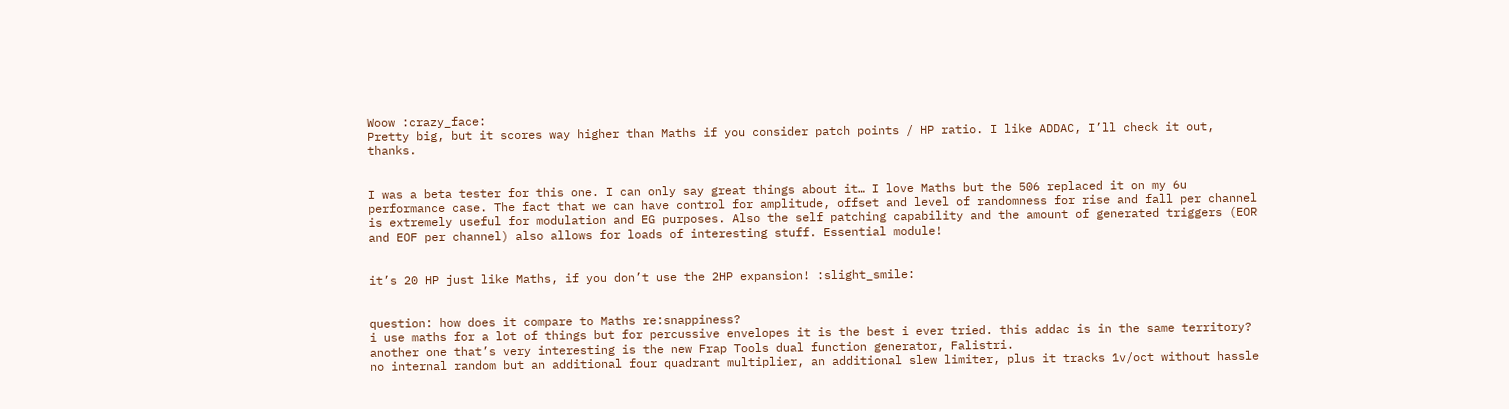Woow :crazy_face:
Pretty big, but it scores way higher than Maths if you consider patch points / HP ratio. I like ADDAC, I’ll check it out, thanks.


I was a beta tester for this one. I can only say great things about it… I love Maths but the 506 replaced it on my 6u performance case. The fact that we can have control for amplitude, offset and level of randomness for rise and fall per channel is extremely useful for modulation and EG purposes. Also the self patching capability and the amount of generated triggers (EOR and EOF per channel) also allows for loads of interesting stuff. Essential module!


it’s 20 HP just like Maths, if you don’t use the 2HP expansion! :slight_smile:


question: how does it compare to Maths re:snappiness?
i use maths for a lot of things but for percussive envelopes it is the best i ever tried. this addac is in the same territory?
another one that’s very interesting is the new Frap Tools dual function generator, Falistri.
no internal random but an additional four quadrant multiplier, an additional slew limiter, plus it tracks 1v/oct without hassle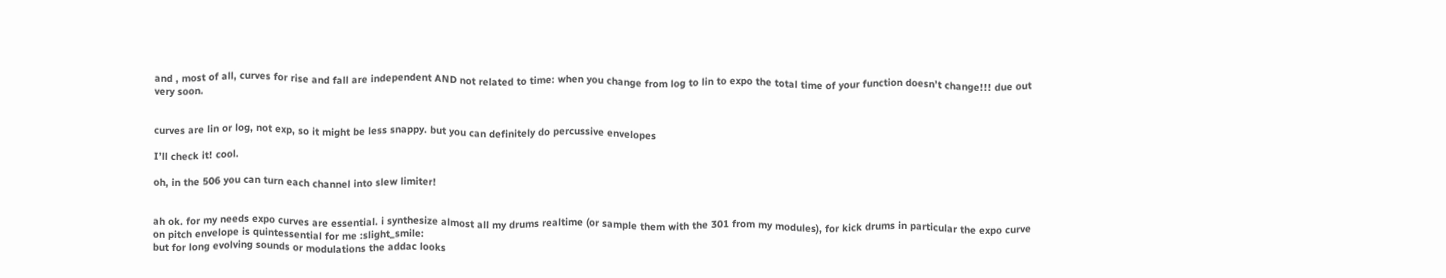and , most of all, curves for rise and fall are independent AND not related to time: when you change from log to lin to expo the total time of your function doesn’t change!!! due out very soon.


curves are lin or log, not exp, so it might be less snappy. but you can definitely do percussive envelopes

I’ll check it! cool.

oh, in the 506 you can turn each channel into slew limiter!


ah ok. for my needs expo curves are essential. i synthesize almost all my drums realtime (or sample them with the 301 from my modules), for kick drums in particular the expo curve on pitch envelope is quintessential for me :slight_smile:
but for long evolving sounds or modulations the addac looks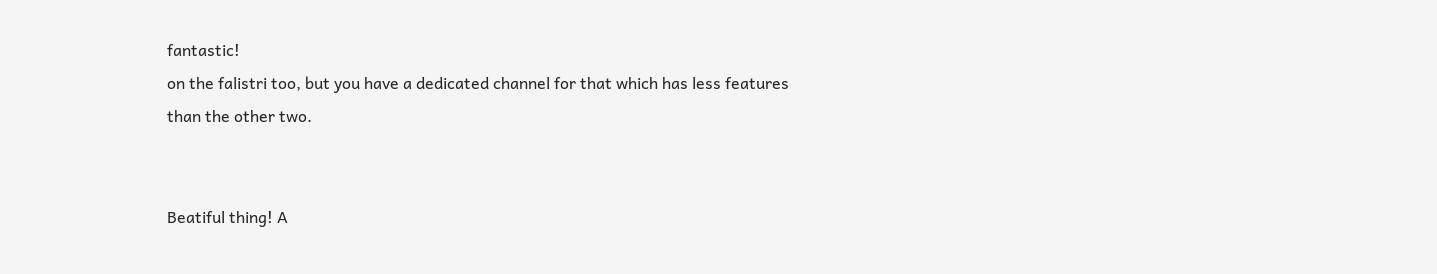fantastic!
on the falistri too, but you have a dedicated channel for that which has less features than the other two.


Beatiful thing! A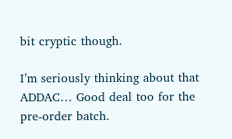bit cryptic though.

I’m seriously thinking about that ADDAC… Good deal too for the pre-order batch.